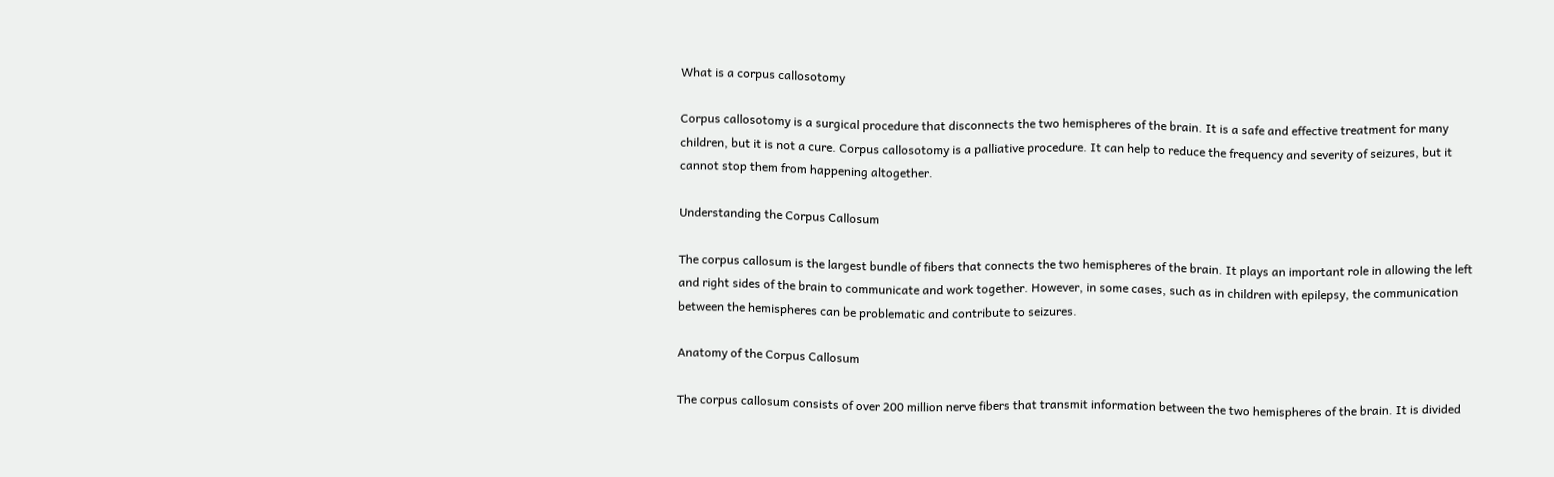What is a corpus callosotomy

Corpus callosotomy is a surgical procedure that disconnects the two hemispheres of the brain. It is a safe and effective treatment for many children, but it is not a cure. Corpus callosotomy is a palliative procedure. It can help to reduce the frequency and severity of seizures, but it cannot stop them from happening altogether.

Understanding the Corpus Callosum

The corpus callosum is the largest bundle of fibers that connects the two hemispheres of the brain. It plays an important role in allowing the left and right sides of the brain to communicate and work together. However, in some cases, such as in children with epilepsy, the communication between the hemispheres can be problematic and contribute to seizures.

Anatomy of the Corpus Callosum

The corpus callosum consists of over 200 million nerve fibers that transmit information between the two hemispheres of the brain. It is divided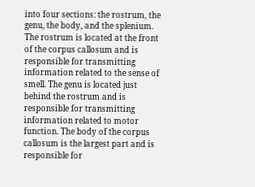into four sections: the rostrum, the genu, the body, and the splenium. The rostrum is located at the front of the corpus callosum and is responsible for transmitting information related to the sense of smell. The genu is located just behind the rostrum and is responsible for transmitting information related to motor function. The body of the corpus callosum is the largest part and is responsible for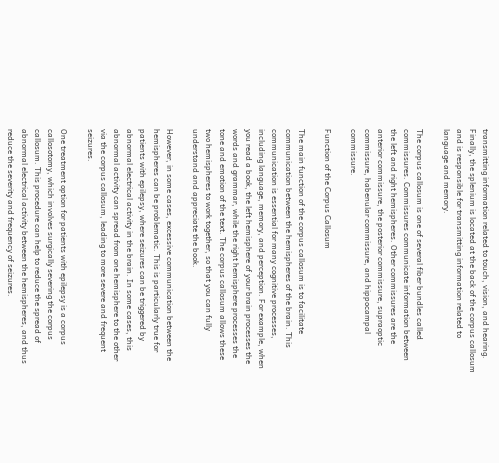transmitting information related to touch, vision, and hearing. Finally, the splenium is located at the back of the corpus callosum and is responsible for transmitting information related to language and memory.

The corpus callosum is one of several fiber bundles called commissures. Commissures communicate information between the left and right hemispheres. Other commissures are the anterior commissure, the posterior commissure, supraoptic commissure, habenular commissure, and hippocampal commissure.

Function of the Corpus Callosum

The main function of the corpus callosum is to facilitate communication between the hemispheres of the brain. This communication is essential for many cognitive processes, including language, memory, and perception. For example, when you read a book, the left hemisphere of your brain processes the words and grammar, while the right hemisphere processes the tone and emotion of the text. The corpus callosum allows these two hemispheres to work together, so that you can fully understand and appreciate the book.

However, in some cases, excessive communication between the hemispheres can be problematic. This is particularly true for patients with epilepsy, where seizures can be triggered by abnormal electrical activity in the brain. In some cases, this abnormal activity can spread from one hemisphere to the other via the corpus callosum, leading to more severe and frequent seizures.

One treatment option for patients with epilepsy is a corpus callosotomy, which involves surgically severing the corpus callosum. This procedure can help to reduce the spread of abnormal electrical activity between the hemispheres, and thus reduce the severity and frequency of seizures.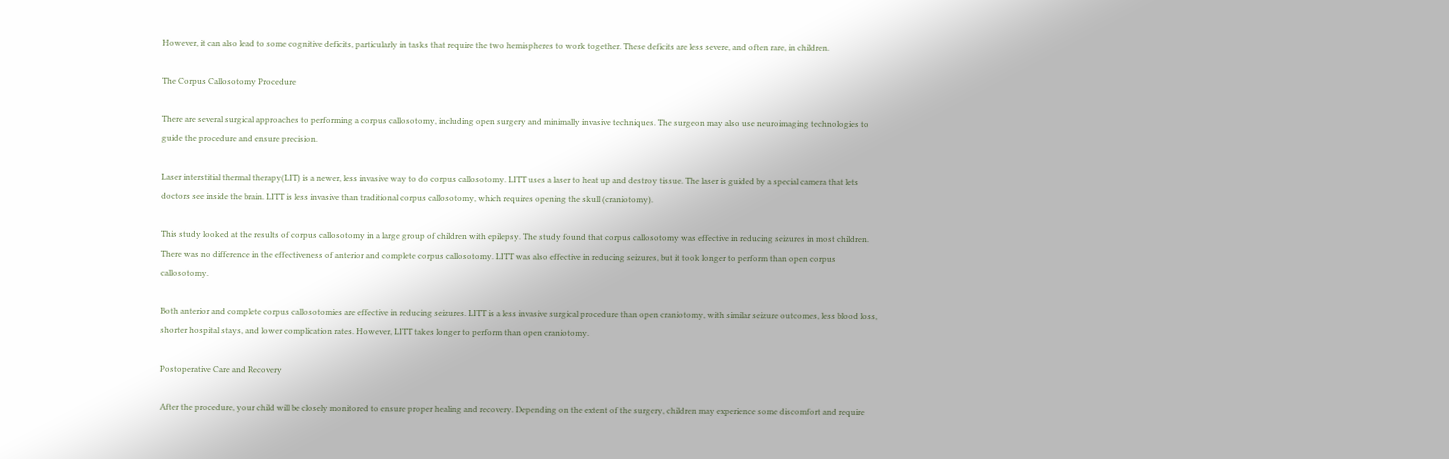However, it can also lead to some cognitive deficits, particularly in tasks that require the two hemispheres to work together. These deficits are less severe, and often rare, in children.

The Corpus Callosotomy Procedure

There are several surgical approaches to performing a corpus callosotomy, including open surgery and minimally invasive techniques. The surgeon may also use neuroimaging technologies to guide the procedure and ensure precision.

Laser interstitial thermal therapy(LIT) is a newer, less invasive way to do corpus callosotomy. LITT uses a laser to heat up and destroy tissue. The laser is guided by a special camera that lets doctors see inside the brain. LITT is less invasive than traditional corpus callosotomy, which requires opening the skull (craniotomy).

This study looked at the results of corpus callosotomy in a large group of children with epilepsy. The study found that corpus callosotomy was effective in reducing seizures in most children. There was no difference in the effectiveness of anterior and complete corpus callosotomy. LITT was also effective in reducing seizures, but it took longer to perform than open corpus callosotomy.

Both anterior and complete corpus callosotomies are effective in reducing seizures. LITT is a less invasive surgical procedure than open craniotomy, with similar seizure outcomes, less blood loss, shorter hospital stays, and lower complication rates. However, LITT takes longer to perform than open craniotomy.

Postoperative Care and Recovery

After the procedure, your child will be closely monitored to ensure proper healing and recovery. Depending on the extent of the surgery, children may experience some discomfort and require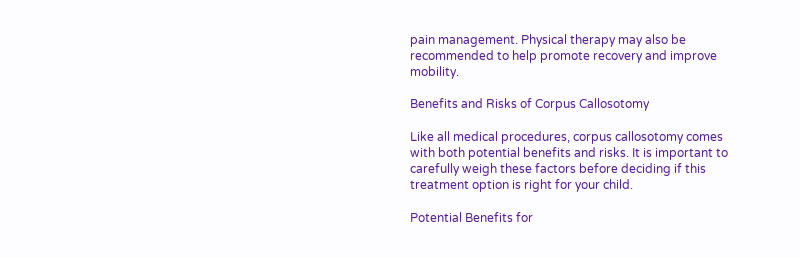pain management. Physical therapy may also be recommended to help promote recovery and improve mobility.

Benefits and Risks of Corpus Callosotomy

Like all medical procedures, corpus callosotomy comes with both potential benefits and risks. It is important to carefully weigh these factors before deciding if this treatment option is right for your child.

Potential Benefits for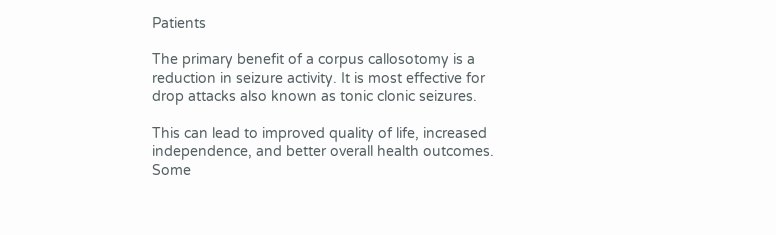Patients

The primary benefit of a corpus callosotomy is a reduction in seizure activity. It is most effective for drop attacks also known as tonic clonic seizures.

This can lead to improved quality of life, increased independence, and better overall health outcomes. Some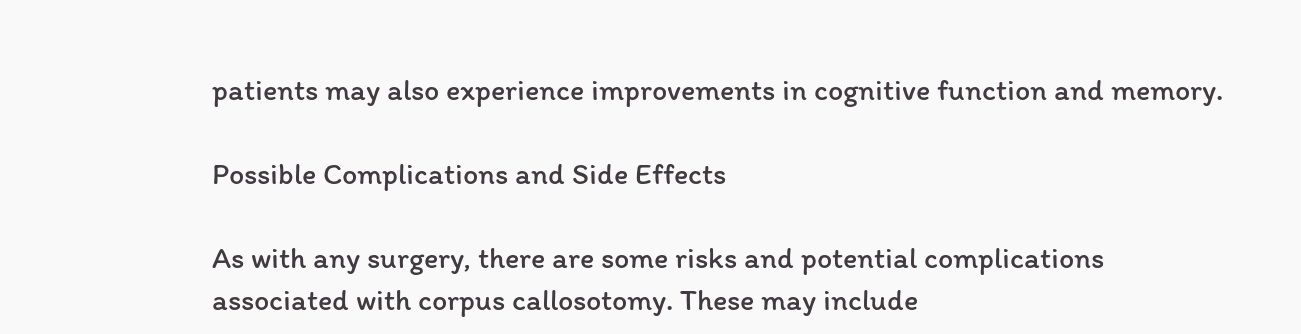patients may also experience improvements in cognitive function and memory.

Possible Complications and Side Effects

As with any surgery, there are some risks and potential complications associated with corpus callosotomy. These may include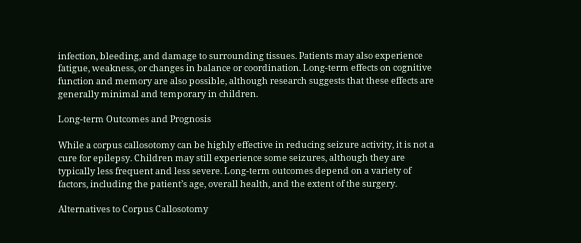infection, bleeding, and damage to surrounding tissues. Patients may also experience fatigue, weakness, or changes in balance or coordination. Long-term effects on cognitive function and memory are also possible, although research suggests that these effects are generally minimal and temporary in children.

Long-term Outcomes and Prognosis

While a corpus callosotomy can be highly effective in reducing seizure activity, it is not a cure for epilepsy. Children may still experience some seizures, although they are typically less frequent and less severe. Long-term outcomes depend on a variety of factors, including the patient’s age, overall health, and the extent of the surgery.

Alternatives to Corpus Callosotomy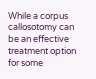While a corpus callosotomy can be an effective treatment option for some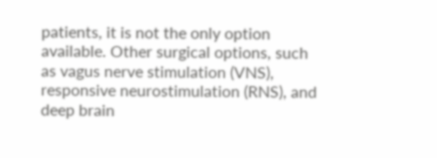patients, it is not the only option available. Other surgical options, such as vagus nerve stimulation (VNS), responsive neurostimulation (RNS), and deep brain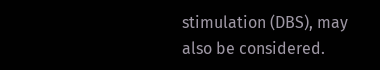stimulation (DBS), may also be considered.